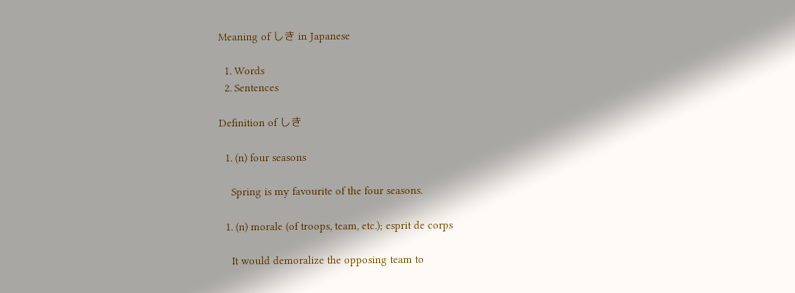Meaning of しき in Japanese

  1. Words
  2. Sentences

Definition of しき

  1. (n) four seasons

    Spring is my favourite of the four seasons.

  1. (n) morale (of troops, team, etc.); esprit de corps

    It would demoralize the opposing team to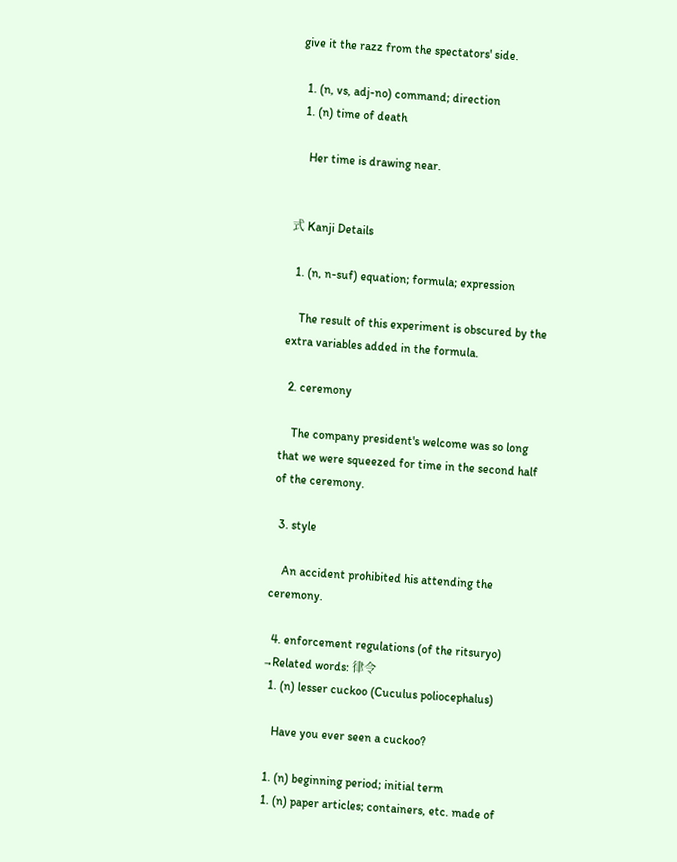give it the razz from the spectators' side.

  1. (n, vs, adj-no) command; direction
  1. (n) time of death

    Her time is drawing near.


式 Kanji Details

  1. (n, n-suf) equation; formula; expression

    The result of this experiment is obscured by the extra variables added in the formula.

  2. ceremony

    The company president's welcome was so long that we were squeezed for time in the second half of the ceremony.

  3. style

    An accident prohibited his attending the ceremony.

  4. enforcement regulations (of the ritsuryo) →Related words: 律令
  1. (n) lesser cuckoo (Cuculus poliocephalus)

    Have you ever seen a cuckoo?

  1. (n) beginning period; initial term
  1. (n) paper articles; containers, etc. made of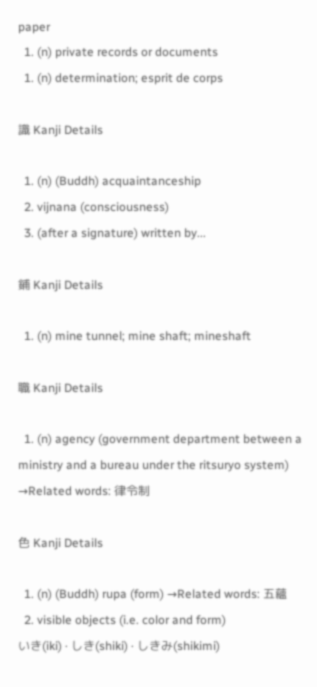paper
  1. (n) private records or documents
  1. (n) determination; esprit de corps

識 Kanji Details

  1. (n) (Buddh) acquaintanceship
  2. vijnana (consciousness)
  3. (after a signature) written by...

鋪 Kanji Details

  1. (n) mine tunnel; mine shaft; mineshaft

職 Kanji Details

  1. (n) agency (government department between a ministry and a bureau under the ritsuryo system) →Related words: 律令制

色 Kanji Details

  1. (n) (Buddh) rupa (form) →Related words: 五蘊
  2. visible objects (i.e. color and form)
いき(iki) · しき(shiki) · しきみ(shikimi)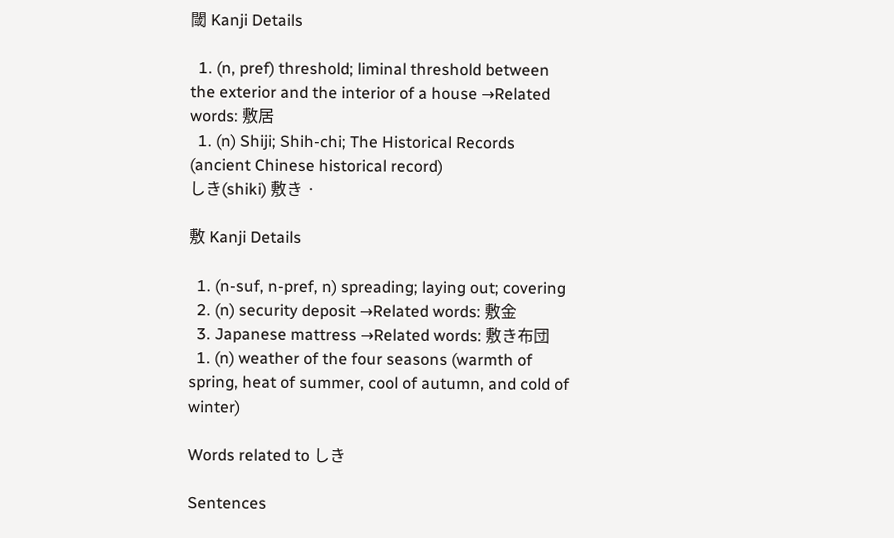閾 Kanji Details

  1. (n, pref) threshold; liminal threshold between the exterior and the interior of a house →Related words: 敷居
  1. (n) Shiji; Shih-chi; The Historical Records (ancient Chinese historical record)
しき(shiki) 敷き ·

敷 Kanji Details

  1. (n-suf, n-pref, n) spreading; laying out; covering
  2. (n) security deposit →Related words: 敷金
  3. Japanese mattress →Related words: 敷き布団
  1. (n) weather of the four seasons (warmth of spring, heat of summer, cool of autumn, and cold of winter)

Words related to しき

Sentences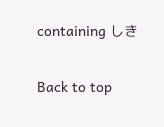containing しき

Back to top